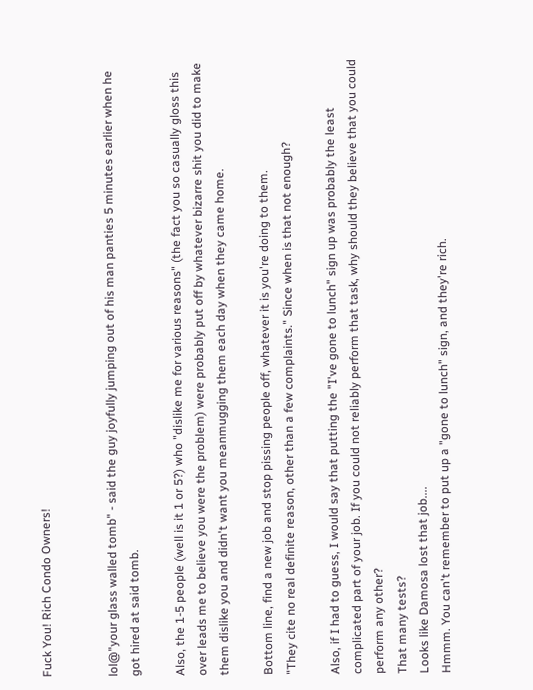Fuck You! Rich Condo Owners!


lol@"your glass walled tomb" - said the guy joyfully jumping out of his man panties 5 minutes earlier when he got hired at said tomb.

Also, the 1-5 people (well is it 1 or 5?) who "dislike me for various reasons" (the fact you so casually gloss this over leads me to believe you were the problem) were probably put off by whatever bizarre shit you did to make them dislike you and didn't want you meanmugging them each day when they came home.

Bottom line, find a new job and stop pissing people off, whatever it is you're doing to them.
"They cite no real definite reason, other than a few complaints." Since when is that not enough?

Also, if I had to guess, I would say that putting the "I've gone to lunch" sign up was probably the least complicated part of your job. If you could not reliably perform that task, why should they believe that you could perform any other?
That many tests?
Looks like Damosa lost that job....
Hmmm. You can't remember to put up a "gone to lunch" sign, and they're rich.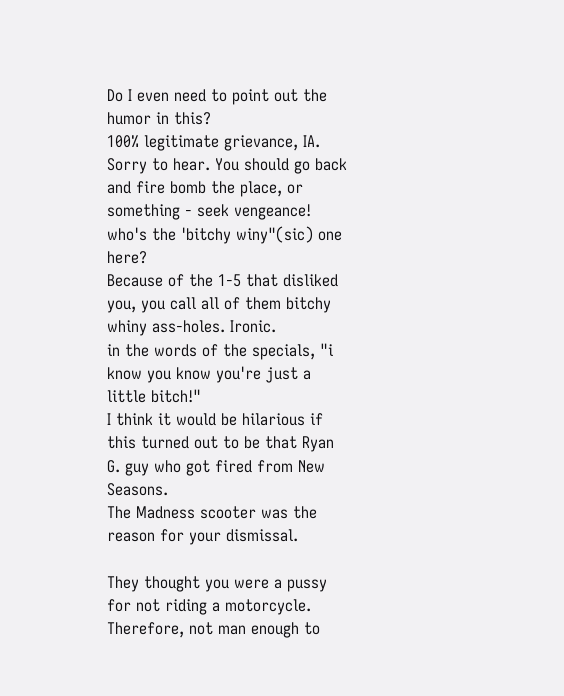Do I even need to point out the humor in this?
100% legitimate grievance, IA. Sorry to hear. You should go back and fire bomb the place, or something - seek vengeance!
who's the 'bitchy winy"(sic) one here?
Because of the 1-5 that disliked you, you call all of them bitchy whiny ass-holes. Ironic.
in the words of the specials, "i know you know you're just a little bitch!"
I think it would be hilarious if this turned out to be that Ryan G. guy who got fired from New Seasons.
The Madness scooter was the reason for your dismissal.

They thought you were a pussy for not riding a motorcycle. Therefore, not man enough to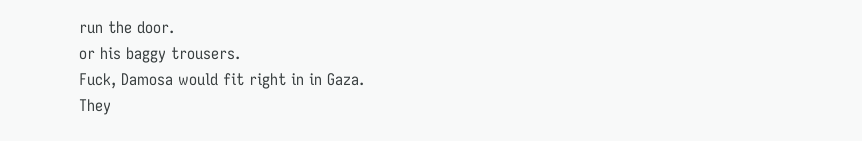run the door.
or his baggy trousers.
Fuck, Damosa would fit right in in Gaza.
They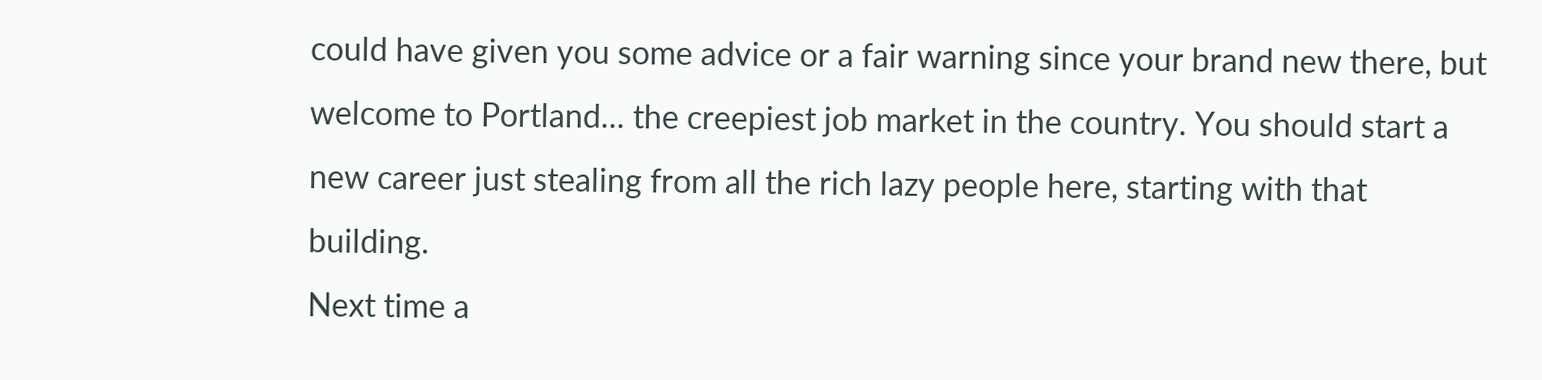could have given you some advice or a fair warning since your brand new there, but welcome to Portland... the creepiest job market in the country. You should start a new career just stealing from all the rich lazy people here, starting with that building.
Next time a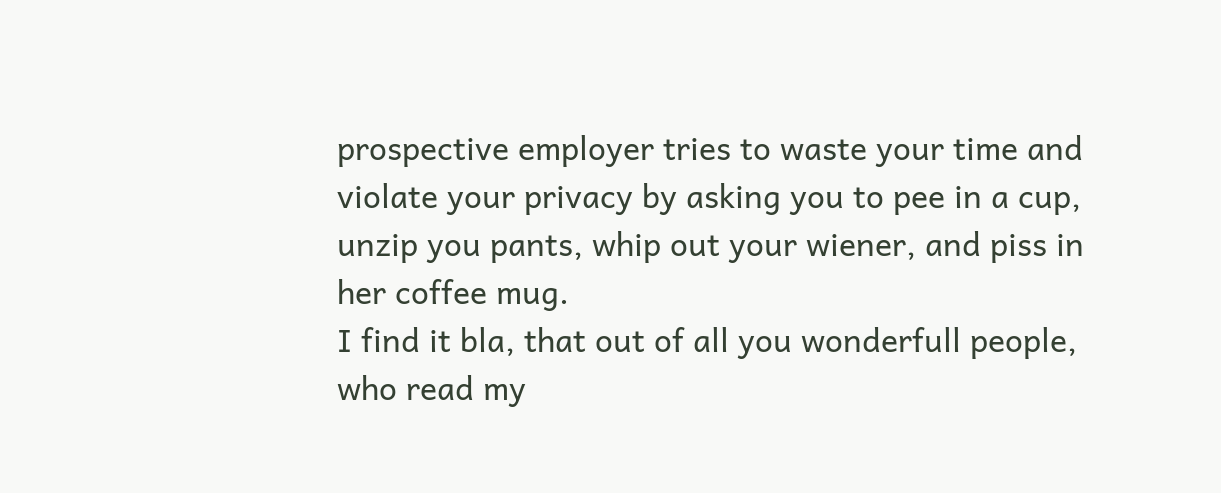prospective employer tries to waste your time and violate your privacy by asking you to pee in a cup, unzip you pants, whip out your wiener, and piss in her coffee mug.
I find it bla, that out of all you wonderfull people, who read my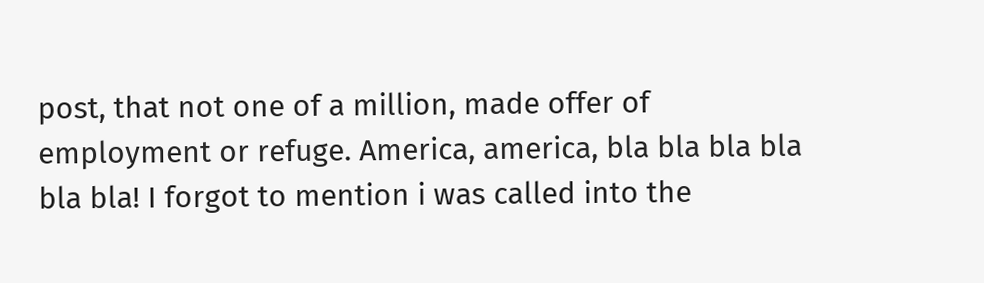post, that not one of a million, made offer of employment or refuge. America, america, bla bla bla bla bla bla! I forgot to mention i was called into the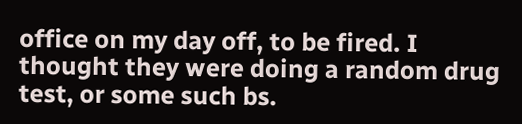office on my day off, to be fired. I thought they were doing a random drug test, or some such bs.